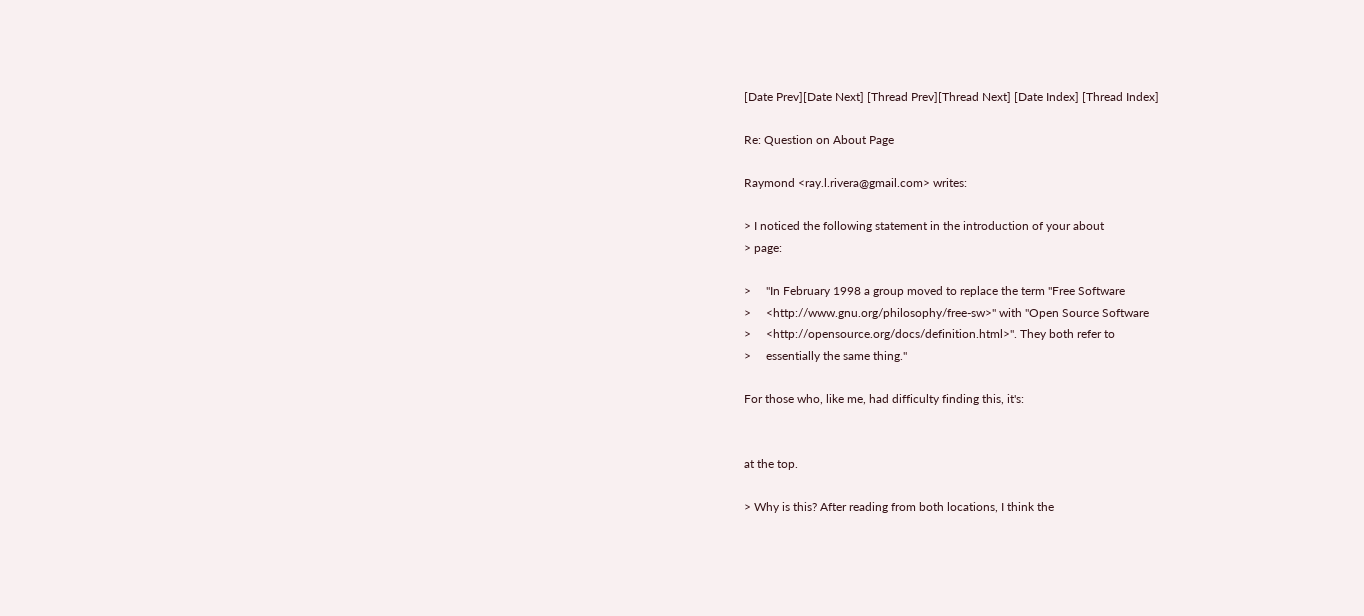[Date Prev][Date Next] [Thread Prev][Thread Next] [Date Index] [Thread Index]

Re: Question on About Page

Raymond <ray.l.rivera@gmail.com> writes:

> I noticed the following statement in the introduction of your about
> page:

>     "In February 1998 a group moved to replace the term "Free Software
>     <http://www.gnu.org/philosophy/free-sw>" with "Open Source Software
>     <http://opensource.org/docs/definition.html>". They both refer to
>     essentially the same thing."

For those who, like me, had difficulty finding this, it's:


at the top.

> Why is this? After reading from both locations, I think the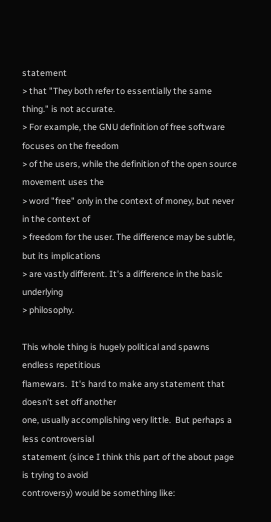statement
> that "They both refer to essentially the same thing." is not accurate.
> For example, the GNU definition of free software focuses on the freedom
> of the users, while the definition of the open source movement uses the
> word "free" only in the context of money, but never in the context of
> freedom for the user. The difference may be subtle, but its implications
> are vastly different. It's a difference in the basic underlying
> philosophy.

This whole thing is hugely political and spawns endless repetitious
flamewars.  It's hard to make any statement that doesn't set off another
one, usually accomplishing very little.  But perhaps a less controversial
statement (since I think this part of the about page is trying to avoid
controversy) would be something like: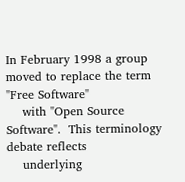In February 1998 a group moved to replace the term "Free Software"
    with "Open Source Software".  This terminology debate reflects
    underlying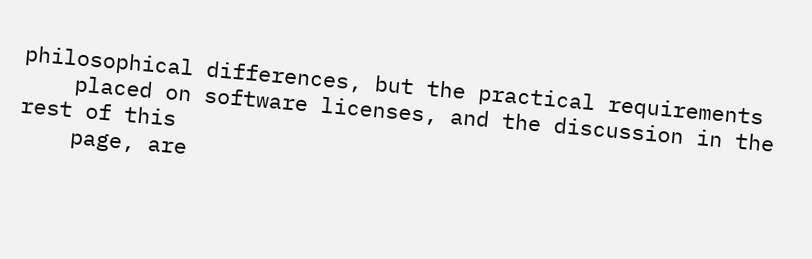philosophical differences, but the practical requirements
    placed on software licenses, and the discussion in the rest of this
    page, are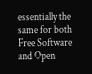essentially the same for both Free Software and Open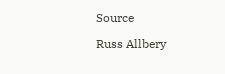Source

Russ Allbery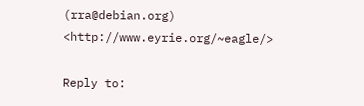(rra@debian.org)               <http://www.eyrie.org/~eagle/>

Reply to: